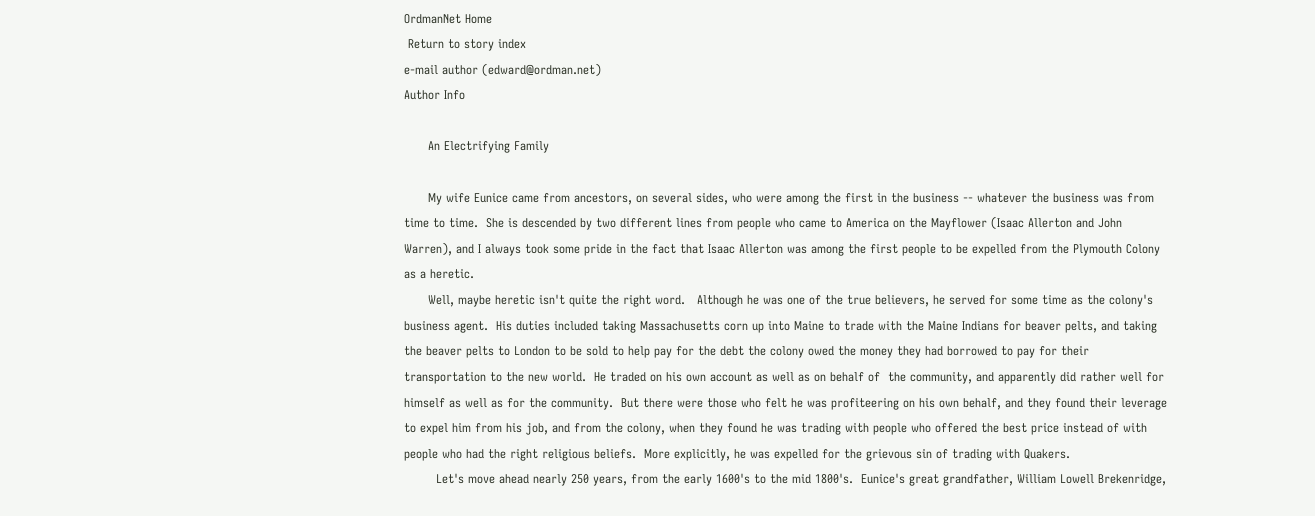OrdmanNet Home
 Return to story index
e-mail author (edward@ordman.net)
Author Info

      An Electrifying Family

      My wife Eunice came from ancestors, on several sides, who were among the first in the business -- whatever the business was from time to time.  She is descended by two different lines from people who came to America on the Mayflower (Isaac Allerton and John Warren), and I always took some pride in the fact that Isaac Allerton was among the first people to be expelled from the Plymouth Colony as a heretic.
      Well, maybe heretic isn't quite the right word.   Although he was one of the true believers, he served for some time as the colony's business agent.  His duties included taking Massachusetts corn up into Maine to trade with the Maine Indians for beaver pelts, and taking the beaver pelts to London to be sold to help pay for the debt the colony owed the money they had borrowed to pay for their transportation to the new world.  He traded on his own account as well as on behalf of  the community, and apparently did rather well for himself as well as for the community.  But there were those who felt he was profiteering on his own behalf, and they found their leverage to expel him from his job, and from the colony, when they found he was trading with people who offered the best price instead of with people who had the right religious beliefs.  More explicitly, he was expelled for the grievous sin of trading with Quakers.
        Let's move ahead nearly 250 years, from the early 1600's to the mid 1800's.  Eunice's great grandfather, William Lowell Brekenridge,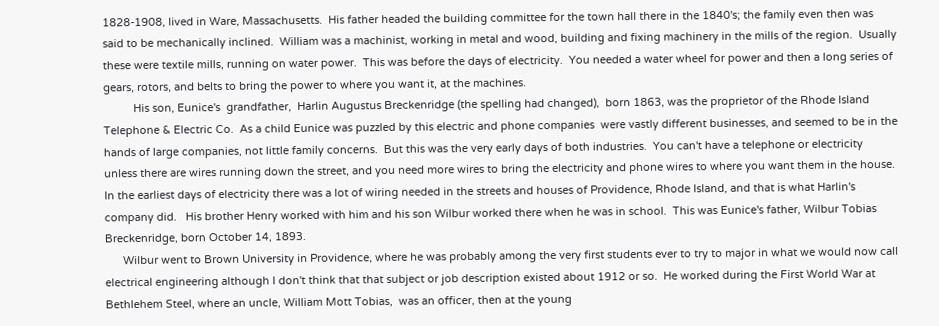1828-1908, lived in Ware, Massachusetts.  His father headed the building committee for the town hall there in the 1840's; the family even then was said to be mechanically inclined.  William was a machinist, working in metal and wood, building and fixing machinery in the mills of the region.  Usually these were textile mills, running on water power.  This was before the days of electricity.  You needed a water wheel for power and then a long series of gears, rotors, and belts to bring the power to where you want it, at the machines.
          His son, Eunice's  grandfather,  Harlin Augustus Breckenridge (the spelling had changed),  born 1863, was the proprietor of the Rhode Island  Telephone & Electric Co.  As a child Eunice was puzzled by this electric and phone companies  were vastly different businesses, and seemed to be in the hands of large companies, not little family concerns.  But this was the very early days of both industries.  You can't have a telephone or electricity unless there are wires running down the street, and you need more wires to bring the electricity and phone wires to where you want them in the house.  In the earliest days of electricity there was a lot of wiring needed in the streets and houses of Providence, Rhode Island, and that is what Harlin's company did.   His brother Henry worked with him and his son Wilbur worked there when he was in school.  This was Eunice's father, Wilbur Tobias Breckenridge, born October 14, 1893.
      Wilbur went to Brown University in Providence, where he was probably among the very first students ever to try to major in what we would now call electrical engineering although I don't think that that subject or job description existed about 1912 or so.  He worked during the First World War at Bethlehem Steel, where an uncle, William Mott Tobias,  was an officer, then at the young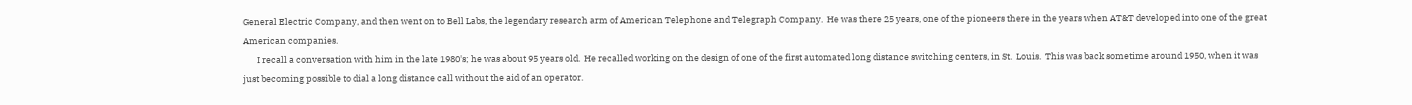General Electric Company, and then went on to Bell Labs, the legendary research arm of American Telephone and Telegraph Company.  He was there 25 years, one of the pioneers there in the years when AT&T developed into one of the great American companies.
       I recall a conversation with him in the late 1980's; he was about 95 years old.  He recalled working on the design of one of the first automated long distance switching centers, in St.  Louis.  This was back sometime around 1950, when it was just becoming possible to dial a long distance call without the aid of an operator.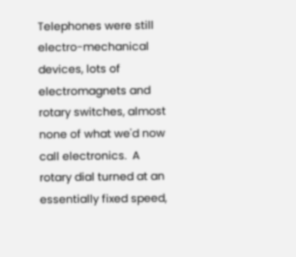Telephones were still electro-mechanical devices, lots of electromagnets and rotary switches, almost none of what we'd now call electronics.  A rotary dial turned at an essentially fixed speed,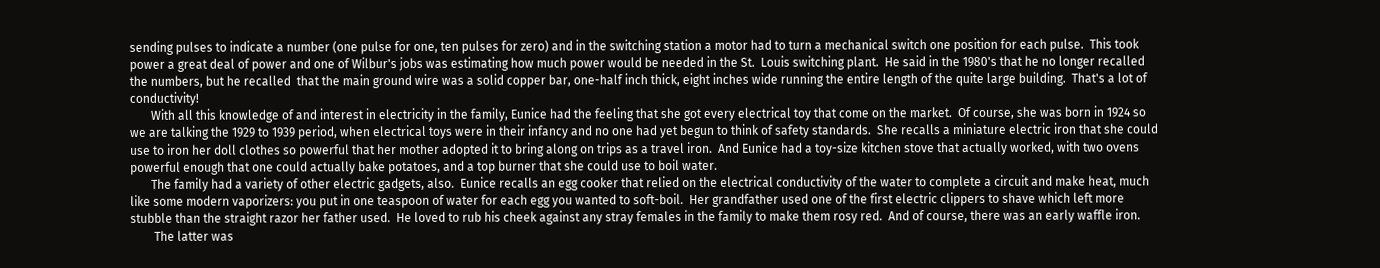sending pulses to indicate a number (one pulse for one, ten pulses for zero) and in the switching station a motor had to turn a mechanical switch one position for each pulse.  This took power a great deal of power and one of Wilbur's jobs was estimating how much power would be needed in the St.  Louis switching plant.  He said in the 1980's that he no longer recalled the numbers, but he recalled  that the main ground wire was a solid copper bar, one-half inch thick, eight inches wide running the entire length of the quite large building.  That's a lot of conductivity!
       With all this knowledge of and interest in electricity in the family, Eunice had the feeling that she got every electrical toy that come on the market.  Of course, she was born in 1924 so we are talking the 1929 to 1939 period, when electrical toys were in their infancy and no one had yet begun to think of safety standards.  She recalls a miniature electric iron that she could use to iron her doll clothes so powerful that her mother adopted it to bring along on trips as a travel iron.  And Eunice had a toy-size kitchen stove that actually worked, with two ovens powerful enough that one could actually bake potatoes, and a top burner that she could use to boil water.
       The family had a variety of other electric gadgets, also.  Eunice recalls an egg cooker that relied on the electrical conductivity of the water to complete a circuit and make heat, much like some modern vaporizers: you put in one teaspoon of water for each egg you wanted to soft-boil.  Her grandfather used one of the first electric clippers to shave which left more stubble than the straight razor her father used.  He loved to rub his cheek against any stray females in the family to make them rosy red.  And of course, there was an early waffle iron.
        The latter was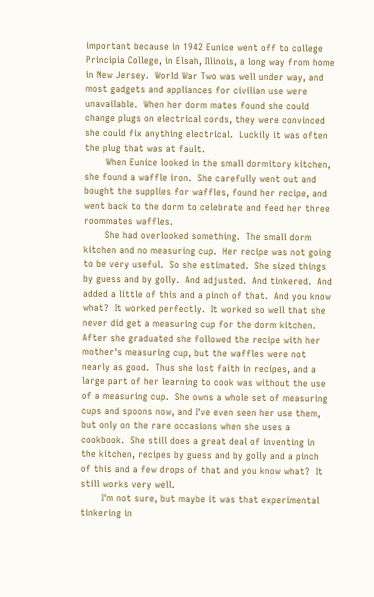important because in 1942 Eunice went off to college Principia College, in Elsah, Illinois, a long way from home in New Jersey.  World War Two was well under way, and most gadgets and appliances for civilian use were unavailable.  When her dorm mates found she could change plugs on electrical cords, they were convinced she could fix anything electrical.  Luckily it was often the plug that was at fault.
       When Eunice looked in the small dormitory kitchen, she found a waffle iron.  She carefully went out and bought the supplies for waffles, found her recipe, and went back to the dorm to celebrate and feed her three roommates waffles.
       She had overlooked something.  The small dorm kitchen and no measuring cup.  Her recipe was not going to be very useful.  So she estimated.  She sized things by guess and by golly.  And adjusted.  And tinkered.  And added a little of this and a pinch of that.  And you know what?  It worked perfectly.  It worked so well that she never did get a measuring cup for the dorm kitchen.  After she graduated she followed the recipe with her mother's measuring cup, but the waffles were not nearly as good.  Thus she lost faith in recipes, and a large part of her learning to cook was without the use of a measuring cup.  She owns a whole set of measuring cups and spoons now, and I've even seen her use them, but only on the rare occasions when she uses a cookbook.  She still does a great deal of inventing in the kitchen, recipes by guess and by golly and a pinch of this and a few drops of that and you know what?  It still works very well.
       I'm not sure, but maybe it was that experimental tinkering in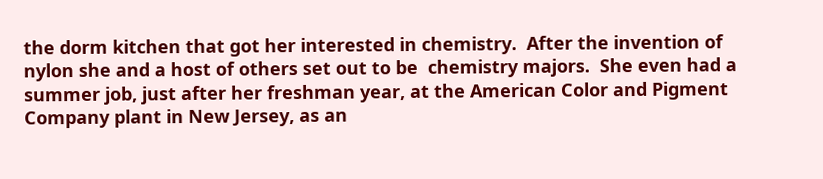the dorm kitchen that got her interested in chemistry.  After the invention of nylon she and a host of others set out to be  chemistry majors.  She even had a summer job, just after her freshman year, at the American Color and Pigment Company plant in New Jersey, as an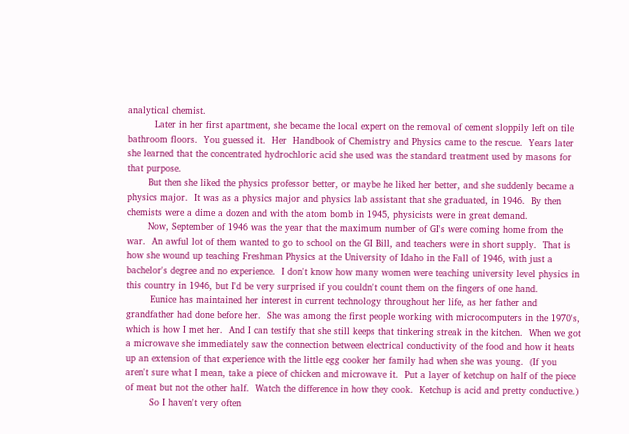analytical chemist.
         Later in her first apartment, she became the local expert on the removal of cement sloppily left on tile bathroom floors.  You guessed it.  Her  Handbook of Chemistry and Physics came to the rescue.  Years later she learned that the concentrated hydrochloric acid she used was the standard treatment used by masons for that purpose.
       But then she liked the physics professor better, or maybe he liked her better, and she suddenly became a physics major.  It was as a physics major and physics lab assistant that she graduated, in 1946.  By then chemists were a dime a dozen and with the atom bomb in 1945, physicists were in great demand.
       Now, September of 1946 was the year that the maximum number of GI's were coming home from the war.  An awful lot of them wanted to go to school on the GI Bill, and teachers were in short supply.  That is how she wound up teaching Freshman Physics at the University of Idaho in the Fall of 1946, with just a bachelor's degree and no experience.  I don't know how many women were teaching university level physics in this country in 1946, but I'd be very surprised if you couldn't count them on the fingers of one hand.
        Eunice has maintained her interest in current technology throughout her life, as her father and grandfather had done before her.  She was among the first people working with microcomputers in the 1970's, which is how I met her.  And I can testify that she still keeps that tinkering streak in the kitchen.  When we got a microwave she immediately saw the connection between electrical conductivity of the food and how it heats up an extension of that experience with the little egg cooker her family had when she was young.  (If you aren't sure what I mean, take a piece of chicken and microwave it.  Put a layer of ketchup on half of the piece of meat but not the other half.  Watch the difference in how they cook.  Ketchup is acid and pretty conductive.)
        So I haven't very often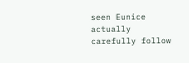seen Eunice actually carefully follow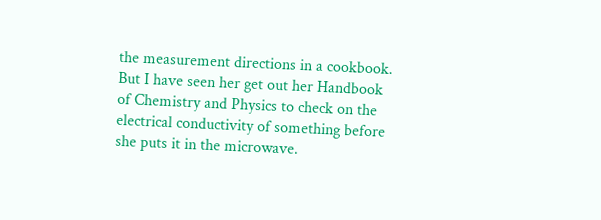the measurement directions in a cookbook.  But I have seen her get out her Handbook of Chemistry and Physics to check on the electrical conductivity of something before she puts it in the microwave.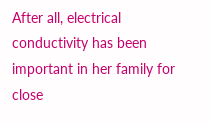After all, electrical conductivity has been important in her family for close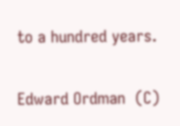to a hundred years.

Edward Ordman  (C)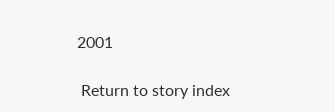2001

 Return to story index